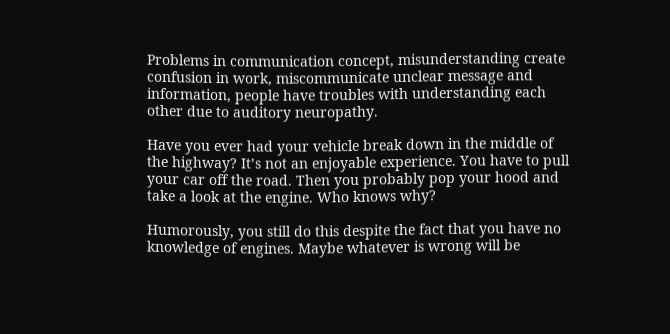Problems in communication concept, misunderstanding create confusion in work, miscommunicate unclear message and information, people have troubles with understanding each other due to auditory neuropathy.

Have you ever had your vehicle break down in the middle of the highway? It’s not an enjoyable experience. You have to pull your car off the road. Then you probably pop your hood and take a look at the engine. Who knows why?

Humorously, you still do this despite the fact that you have no knowledge of engines. Maybe whatever is wrong will be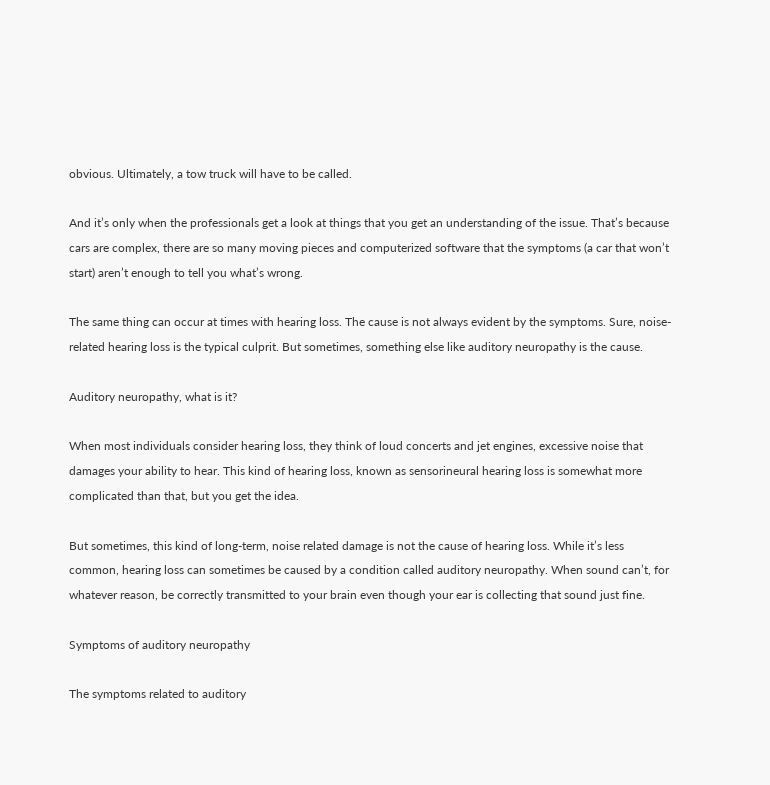obvious. Ultimately, a tow truck will have to be called.

And it’s only when the professionals get a look at things that you get an understanding of the issue. That’s because cars are complex, there are so many moving pieces and computerized software that the symptoms (a car that won’t start) aren’t enough to tell you what’s wrong.

The same thing can occur at times with hearing loss. The cause is not always evident by the symptoms. Sure, noise-related hearing loss is the typical culprit. But sometimes, something else like auditory neuropathy is the cause.

Auditory neuropathy, what is it?

When most individuals consider hearing loss, they think of loud concerts and jet engines, excessive noise that damages your ability to hear. This kind of hearing loss, known as sensorineural hearing loss is somewhat more complicated than that, but you get the idea.

But sometimes, this kind of long-term, noise related damage is not the cause of hearing loss. While it’s less common, hearing loss can sometimes be caused by a condition called auditory neuropathy. When sound can’t, for whatever reason, be correctly transmitted to your brain even though your ear is collecting that sound just fine.

Symptoms of auditory neuropathy

The symptoms related to auditory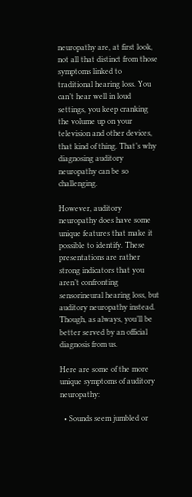neuropathy are, at first look, not all that distinct from those symptoms linked to traditional hearing loss. You can’t hear well in loud settings, you keep cranking the volume up on your television and other devices, that kind of thing. That’s why diagnosing auditory neuropathy can be so challenging.

However, auditory neuropathy does have some unique features that make it possible to identify. These presentations are rather strong indicators that you aren’t confronting sensorineural hearing loss, but auditory neuropathy instead. Though, as always, you’ll be better served by an official diagnosis from us.

Here are some of the more unique symptoms of auditory neuropathy:

  • Sounds seem jumbled or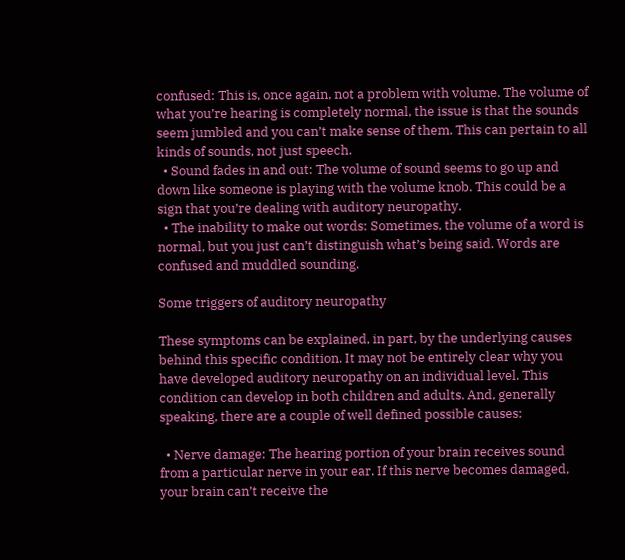confused: This is, once again, not a problem with volume. The volume of what you’re hearing is completely normal, the issue is that the sounds seem jumbled and you can’t make sense of them. This can pertain to all kinds of sounds, not just speech.
  • Sound fades in and out: The volume of sound seems to go up and down like someone is playing with the volume knob. This could be a sign that you’re dealing with auditory neuropathy.
  • The inability to make out words: Sometimes, the volume of a word is normal, but you just can’t distinguish what’s being said. Words are confused and muddled sounding.

Some triggers of auditory neuropathy

These symptoms can be explained, in part, by the underlying causes behind this specific condition. It may not be entirely clear why you have developed auditory neuropathy on an individual level. This condition can develop in both children and adults. And, generally speaking, there are a couple of well defined possible causes:

  • Nerve damage: The hearing portion of your brain receives sound from a particular nerve in your ear. If this nerve becomes damaged, your brain can’t receive the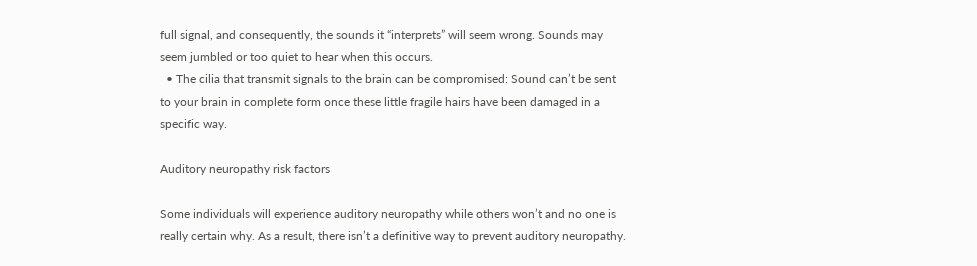full signal, and consequently, the sounds it “interprets” will seem wrong. Sounds may seem jumbled or too quiet to hear when this occurs.
  • The cilia that transmit signals to the brain can be compromised: Sound can’t be sent to your brain in complete form once these little fragile hairs have been damaged in a specific way.

Auditory neuropathy risk factors

Some individuals will experience auditory neuropathy while others won’t and no one is really certain why. As a result, there isn’t a definitive way to prevent auditory neuropathy.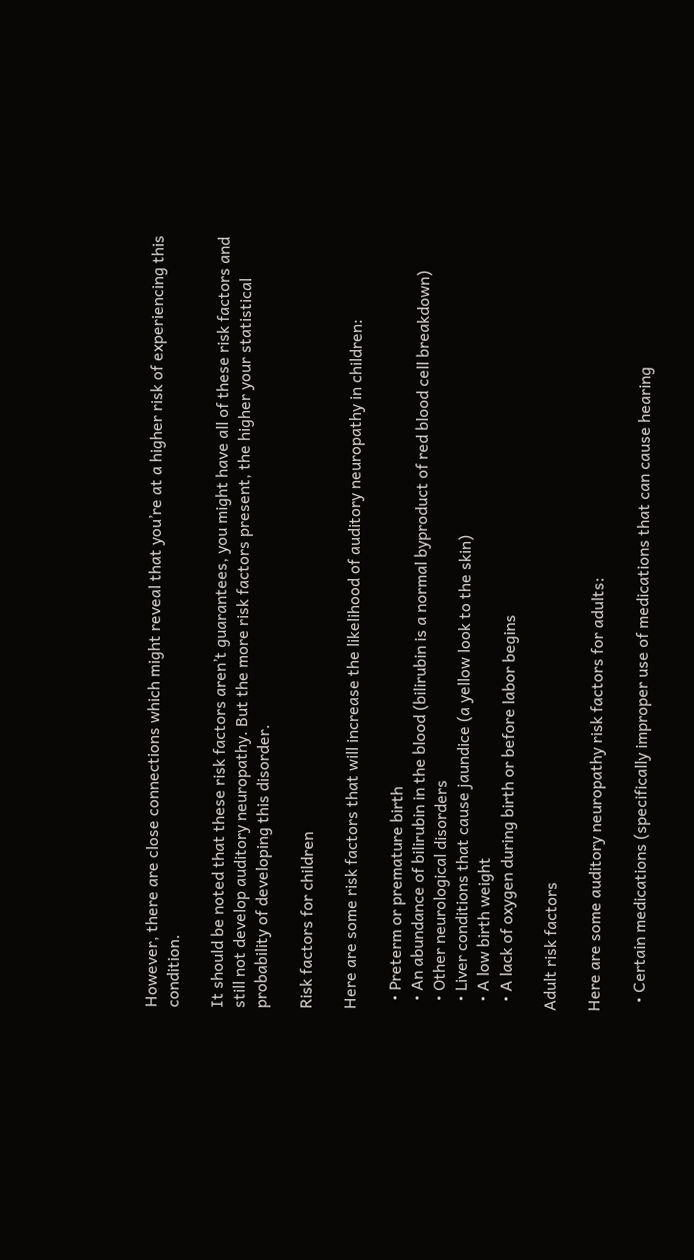However, there are close connections which might reveal that you’re at a higher risk of experiencing this condition.

It should be noted that these risk factors aren’t guarantees, you might have all of these risk factors and still not develop auditory neuropathy. But the more risk factors present, the higher your statistical probability of developing this disorder.

Risk factors for children

Here are some risk factors that will increase the likelihood of auditory neuropathy in children:

  • Preterm or premature birth
  • An abundance of bilirubin in the blood (bilirubin is a normal byproduct of red blood cell breakdown)
  • Other neurological disorders
  • Liver conditions that cause jaundice (a yellow look to the skin)
  • A low birth weight
  • A lack of oxygen during birth or before labor begins

Adult risk factors

Here are some auditory neuropathy risk factors for adults:

  • Certain medications (specifically improper use of medications that can cause hearing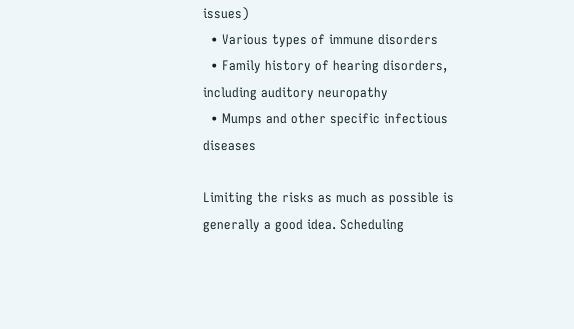issues)
  • Various types of immune disorders
  • Family history of hearing disorders, including auditory neuropathy
  • Mumps and other specific infectious diseases

Limiting the risks as much as possible is generally a good idea. Scheduling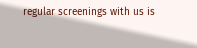regular screenings with us is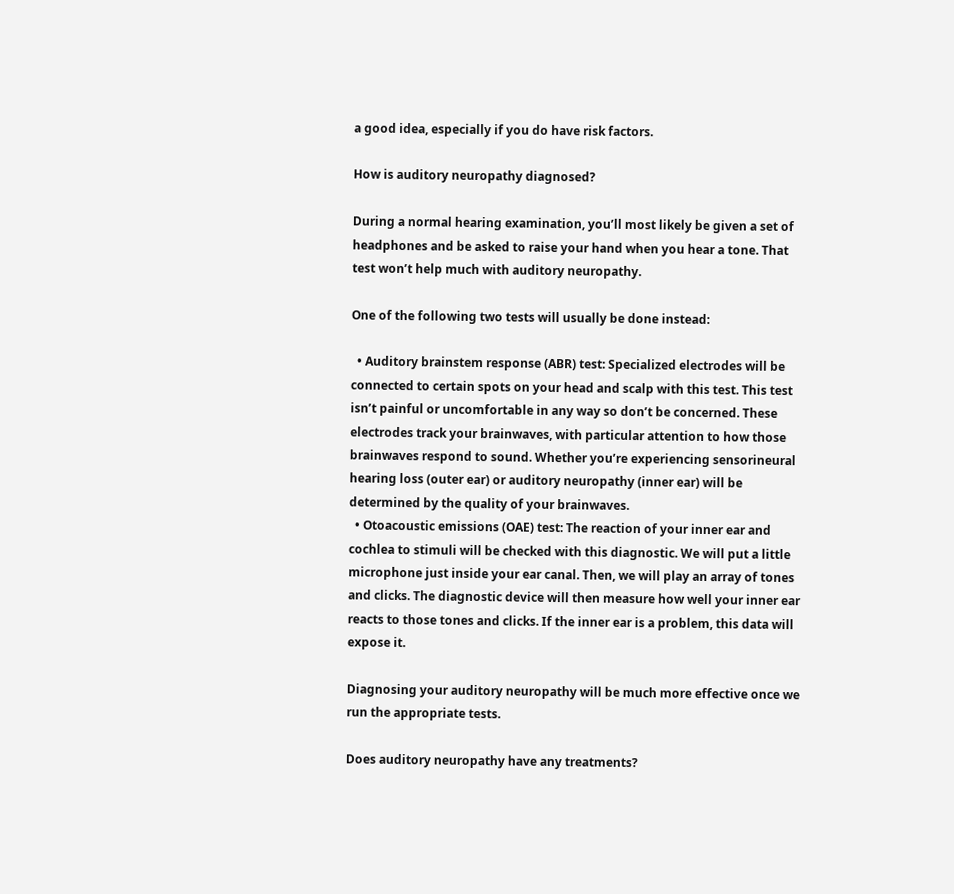a good idea, especially if you do have risk factors.

How is auditory neuropathy diagnosed?

During a normal hearing examination, you’ll most likely be given a set of headphones and be asked to raise your hand when you hear a tone. That test won’t help much with auditory neuropathy.

One of the following two tests will usually be done instead:

  • Auditory brainstem response (ABR) test: Specialized electrodes will be connected to certain spots on your head and scalp with this test. This test isn’t painful or uncomfortable in any way so don’t be concerned. These electrodes track your brainwaves, with particular attention to how those brainwaves respond to sound. Whether you’re experiencing sensorineural hearing loss (outer ear) or auditory neuropathy (inner ear) will be determined by the quality of your brainwaves.
  • Otoacoustic emissions (OAE) test: The reaction of your inner ear and cochlea to stimuli will be checked with this diagnostic. We will put a little microphone just inside your ear canal. Then, we will play an array of tones and clicks. The diagnostic device will then measure how well your inner ear reacts to those tones and clicks. If the inner ear is a problem, this data will expose it.

Diagnosing your auditory neuropathy will be much more effective once we run the appropriate tests.

Does auditory neuropathy have any treatments?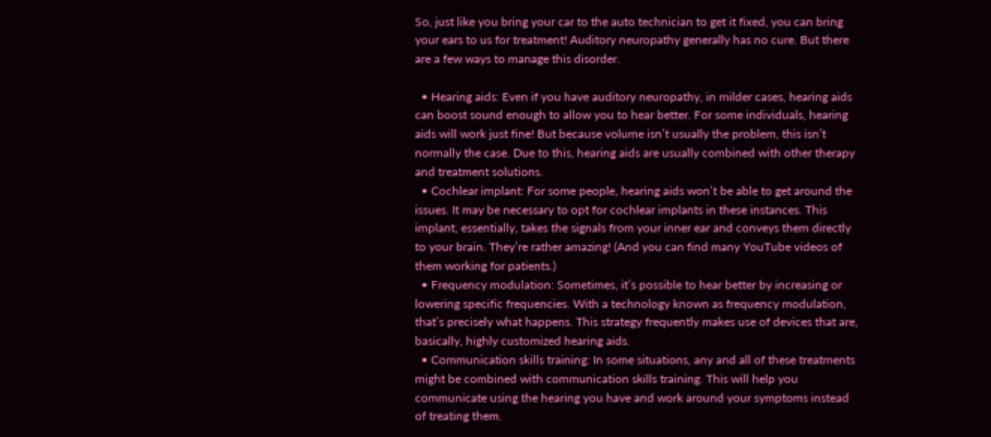So, just like you bring your car to the auto technician to get it fixed, you can bring your ears to us for treatment! Auditory neuropathy generally has no cure. But there are a few ways to manage this disorder.

  • Hearing aids: Even if you have auditory neuropathy, in milder cases, hearing aids can boost sound enough to allow you to hear better. For some individuals, hearing aids will work just fine! But because volume isn’t usually the problem, this isn’t normally the case. Due to this, hearing aids are usually combined with other therapy and treatment solutions.
  • Cochlear implant: For some people, hearing aids won’t be able to get around the issues. It may be necessary to opt for cochlear implants in these instances. This implant, essentially, takes the signals from your inner ear and conveys them directly to your brain. They’re rather amazing! (And you can find many YouTube videos of them working for patients.)
  • Frequency modulation: Sometimes, it’s possible to hear better by increasing or lowering specific frequencies. With a technology known as frequency modulation, that’s precisely what happens. This strategy frequently makes use of devices that are, basically, highly customized hearing aids.
  • Communication skills training: In some situations, any and all of these treatments might be combined with communication skills training. This will help you communicate using the hearing you have and work around your symptoms instead of treating them.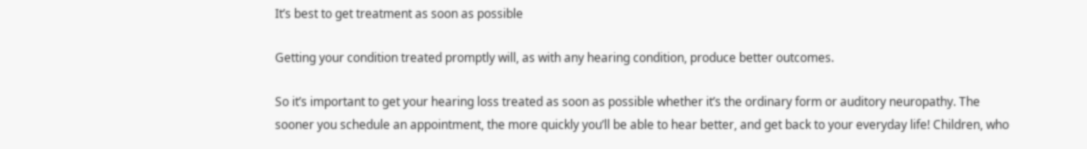It’s best to get treatment as soon as possible

Getting your condition treated promptly will, as with any hearing condition, produce better outcomes.

So it’s important to get your hearing loss treated as soon as possible whether it’s the ordinary form or auditory neuropathy. The sooner you schedule an appointment, the more quickly you’ll be able to hear better, and get back to your everyday life! Children, who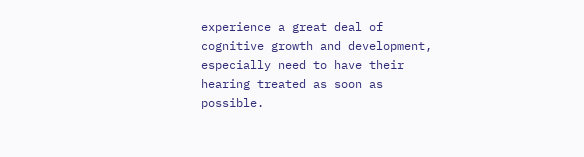experience a great deal of cognitive growth and development, especially need to have their hearing treated as soon as possible.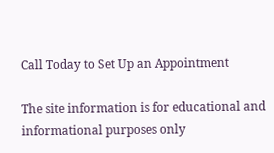Call Today to Set Up an Appointment

The site information is for educational and informational purposes only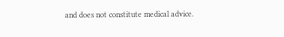and does not constitute medical advice.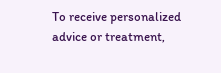To receive personalized advice or treatment,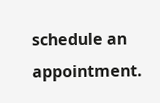schedule an appointment.